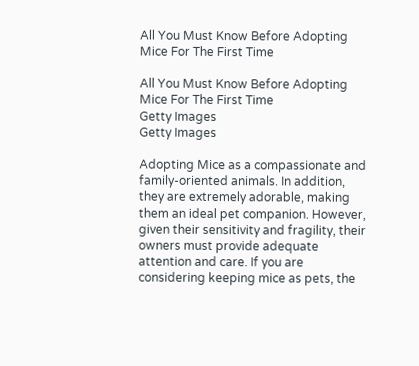All You Must Know Before Adopting Mice For The First Time

All You Must Know Before Adopting Mice For The First Time
Getty Images
Getty Images

Adopting Mice as a compassionate and family-oriented animals. In addition, they are extremely adorable, making them an ideal pet companion. However, given their sensitivity and fragility, their owners must provide adequate attention and care. If you are considering keeping mice as pets, the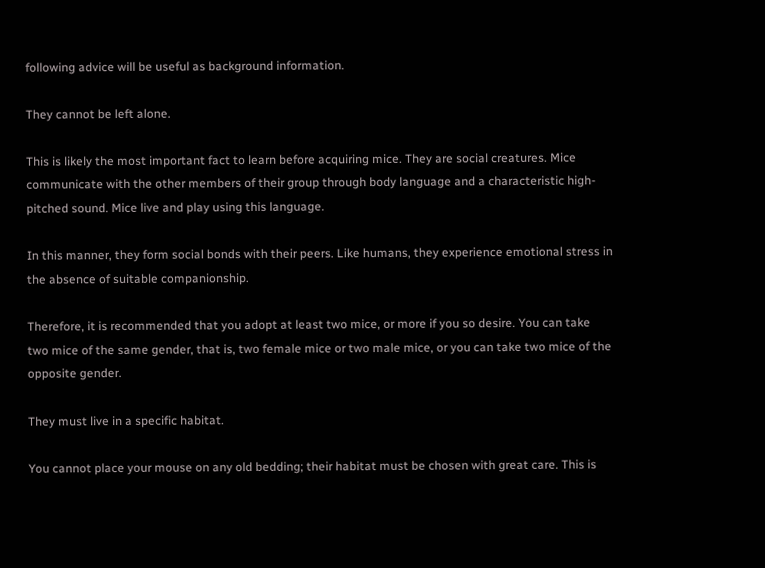following advice will be useful as background information.

They cannot be left alone.

This is likely the most important fact to learn before acquiring mice. They are social creatures. Mice communicate with the other members of their group through body language and a characteristic high-pitched sound. Mice live and play using this language.

In this manner, they form social bonds with their peers. Like humans, they experience emotional stress in the absence of suitable companionship.

Therefore, it is recommended that you adopt at least two mice, or more if you so desire. You can take two mice of the same gender, that is, two female mice or two male mice, or you can take two mice of the opposite gender.

They must live in a specific habitat.

You cannot place your mouse on any old bedding; their habitat must be chosen with great care. This is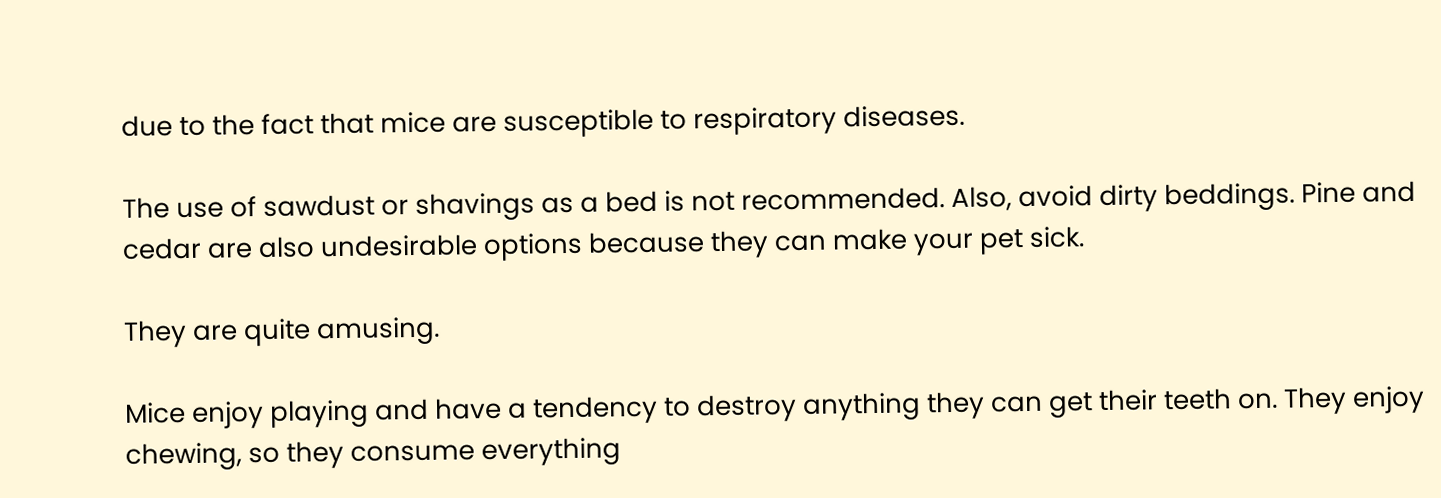due to the fact that mice are susceptible to respiratory diseases.

The use of sawdust or shavings as a bed is not recommended. Also, avoid dirty beddings. Pine and cedar are also undesirable options because they can make your pet sick.

They are quite amusing.

Mice enjoy playing and have a tendency to destroy anything they can get their teeth on. They enjoy chewing, so they consume everything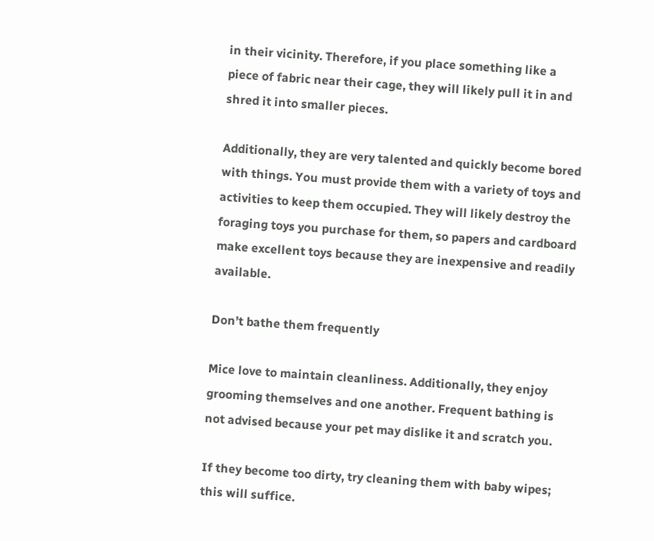in their vicinity. Therefore, if you place something like a piece of fabric near their cage, they will likely pull it in and shred it into smaller pieces.

Additionally, they are very talented and quickly become bored with things. You must provide them with a variety of toys and activities to keep them occupied. They will likely destroy the foraging toys you purchase for them, so papers and cardboard make excellent toys because they are inexpensive and readily available.

Don’t bathe them frequently

Mice love to maintain cleanliness. Additionally, they enjoy grooming themselves and one another. Frequent bathing is not advised because your pet may dislike it and scratch you.

If they become too dirty, try cleaning them with baby wipes; this will suffice.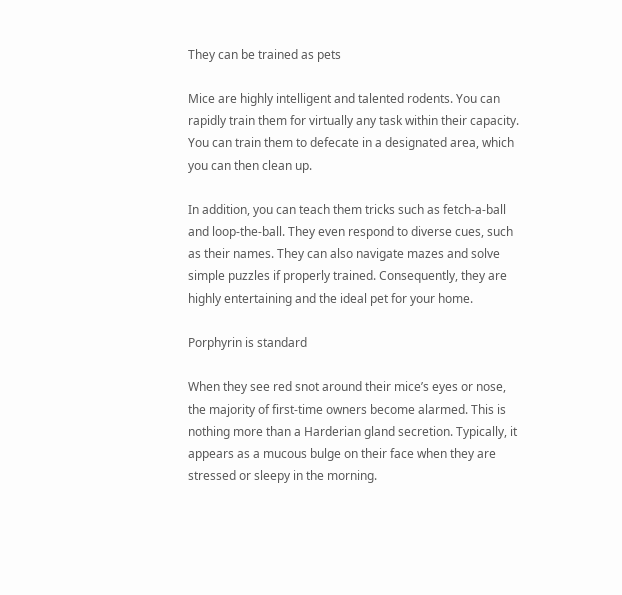They can be trained as pets

Mice are highly intelligent and talented rodents. You can rapidly train them for virtually any task within their capacity. You can train them to defecate in a designated area, which you can then clean up.

In addition, you can teach them tricks such as fetch-a-ball and loop-the-ball. They even respond to diverse cues, such as their names. They can also navigate mazes and solve simple puzzles if properly trained. Consequently, they are highly entertaining and the ideal pet for your home.

Porphyrin is standard

When they see red snot around their mice’s eyes or nose, the majority of first-time owners become alarmed. This is nothing more than a Harderian gland secretion. Typically, it appears as a mucous bulge on their face when they are stressed or sleepy in the morning.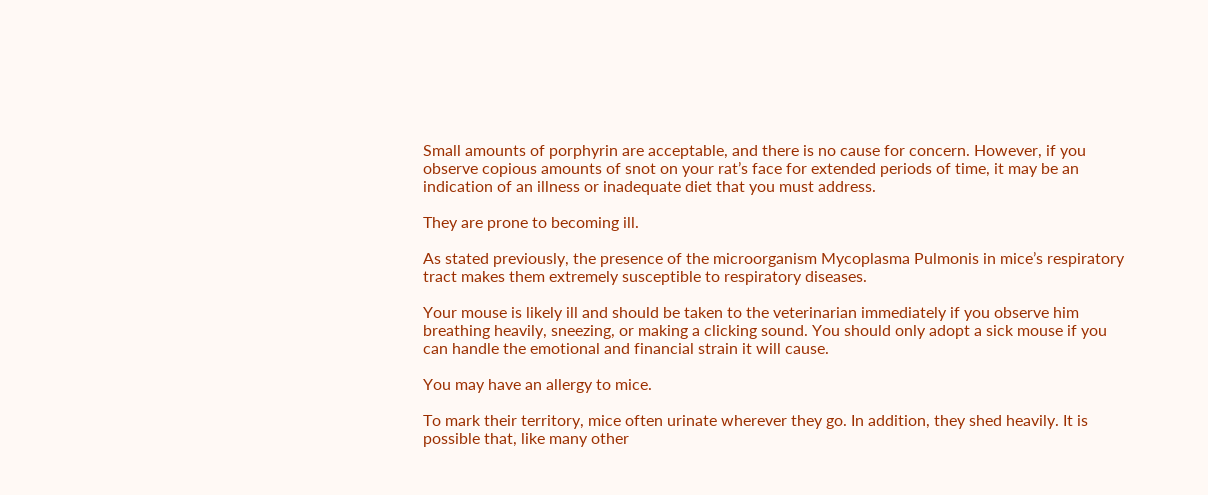Small amounts of porphyrin are acceptable, and there is no cause for concern. However, if you observe copious amounts of snot on your rat’s face for extended periods of time, it may be an indication of an illness or inadequate diet that you must address.

They are prone to becoming ill.

As stated previously, the presence of the microorganism Mycoplasma Pulmonis in mice’s respiratory tract makes them extremely susceptible to respiratory diseases.

Your mouse is likely ill and should be taken to the veterinarian immediately if you observe him breathing heavily, sneezing, or making a clicking sound. You should only adopt a sick mouse if you can handle the emotional and financial strain it will cause.

You may have an allergy to mice.

To mark their territory, mice often urinate wherever they go. In addition, they shed heavily. It is possible that, like many other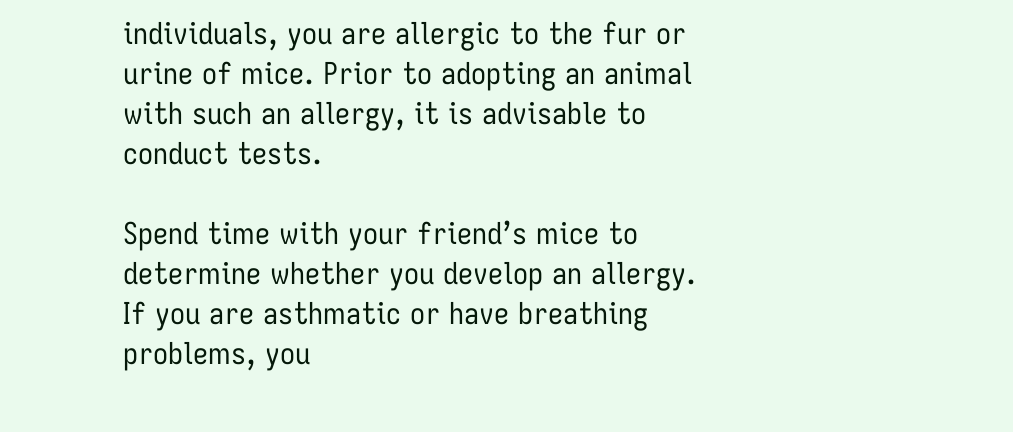individuals, you are allergic to the fur or urine of mice. Prior to adopting an animal with such an allergy, it is advisable to conduct tests.

Spend time with your friend’s mice to determine whether you develop an allergy. If you are asthmatic or have breathing problems, you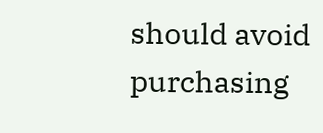should avoid purchasing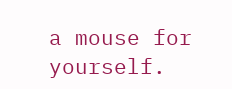a mouse for yourself.